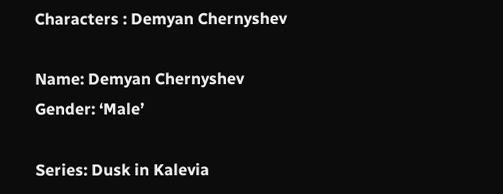Characters : Demyan Chernyshev

Name: Demyan Chernyshev
Gender: ‘Male’

Series: Dusk in Kalevia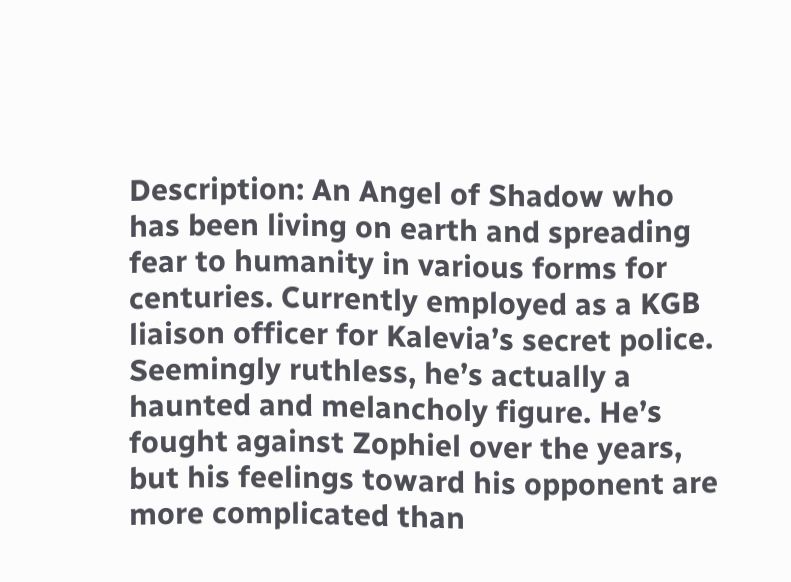Description: An Angel of Shadow who has been living on earth and spreading fear to humanity in various forms for centuries. Currently employed as a KGB liaison officer for Kalevia’s secret police. Seemingly ruthless, he’s actually a haunted and melancholy figure. He’s fought against Zophiel over the years, but his feelings toward his opponent are more complicated than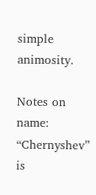simple animosity.

Notes on name: “Chernyshev” is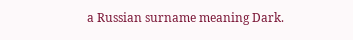a Russian surname meaning Dark.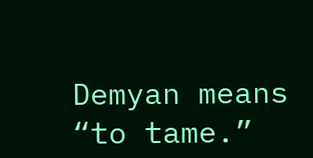Demyan means “to tame.”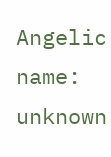Angelic name: unknown